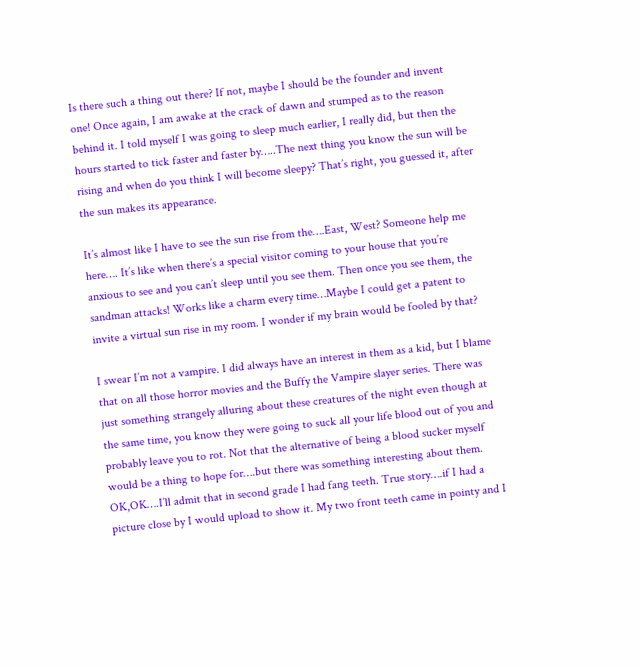Is there such a thing out there? If not, maybe I should be the founder and invent one! Once again, I am awake at the crack of dawn and stumped as to the reason behind it. I told myself I was going to sleep much earlier, I really did, but then the hours started to tick faster and faster by…..The next thing you know the sun will be rising and when do you think I will become sleepy? That’s right, you guessed it, after the sun makes its appearance.

It’s almost like I have to see the sun rise from the….East, West? Someone help me here…. It’s like when there’s a special visitor coming to your house that you’re anxious to see and you can’t sleep until you see them. Then once you see them, the sandman attacks! Works like a charm every time…Maybe I could get a patent to invite a virtual sun rise in my room. I wonder if my brain would be fooled by that?

I swear I’m not a vampire. I did always have an interest in them as a kid, but I blame that on all those horror movies and the Buffy the Vampire slayer series. There was just something strangely alluring about these creatures of the night even though at the same time, you know they were going to suck all your life blood out of you and probably leave you to rot. Not that the alternative of being a blood sucker myself would be a thing to hope for….but there was something interesting about them. OK,OK….I’ll admit that in second grade I had fang teeth. True story….if I had a picture close by I would upload to show it. My two front teeth came in pointy and I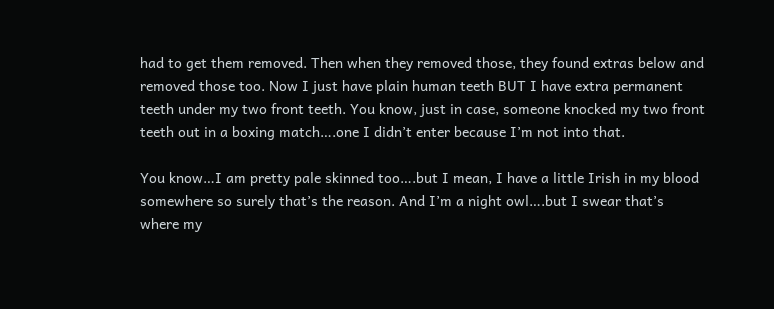had to get them removed. Then when they removed those, they found extras below and removed those too. Now I just have plain human teeth BUT I have extra permanent teeth under my two front teeth. You know, just in case, someone knocked my two front teeth out in a boxing match….one I didn’t enter because I’m not into that.

You know…I am pretty pale skinned too….but I mean, I have a little Irish in my blood somewhere so surely that’s the reason. And I’m a night owl….but I swear that’s where my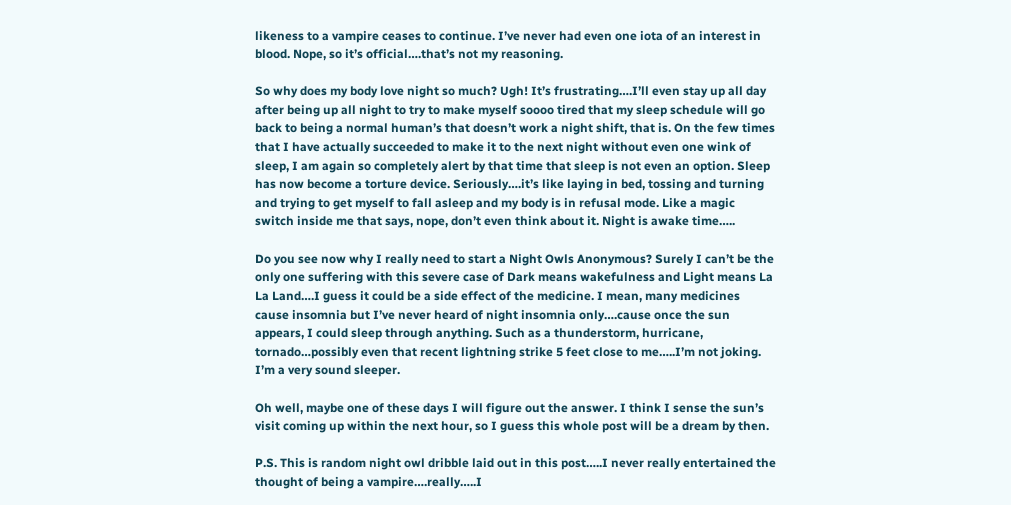likeness to a vampire ceases to continue. I’ve never had even one iota of an interest in blood. Nope, so it’s official….that’s not my reasoning.

So why does my body love night so much? Ugh! It’s frustrating….I’ll even stay up all day after being up all night to try to make myself soooo tired that my sleep schedule will go back to being a normal human’s that doesn’t work a night shift, that is. On the few times that I have actually succeeded to make it to the next night without even one wink of sleep, I am again so completely alert by that time that sleep is not even an option. Sleep has now become a torture device. Seriously….it’s like laying in bed, tossing and turning and trying to get myself to fall asleep and my body is in refusal mode. Like a magic switch inside me that says, nope, don’t even think about it. Night is awake time…..

Do you see now why I really need to start a Night Owls Anonymous? Surely I can’t be the only one suffering with this severe case of Dark means wakefulness and Light means La La Land….I guess it could be a side effect of the medicine. I mean, many medicines cause insomnia but I’ve never heard of night insomnia only….cause once the sun appears, I could sleep through anything. Such as a thunderstorm, hurricane, tornado…possibly even that recent lightning strike 5 feet close to me…..I’m not joking. I’m a very sound sleeper.

Oh well, maybe one of these days I will figure out the answer. I think I sense the sun’s visit coming up within the next hour, so I guess this whole post will be a dream by then.

P.S. This is random night owl dribble laid out in this post…..I never really entertained the thought of being a vampire….really…..I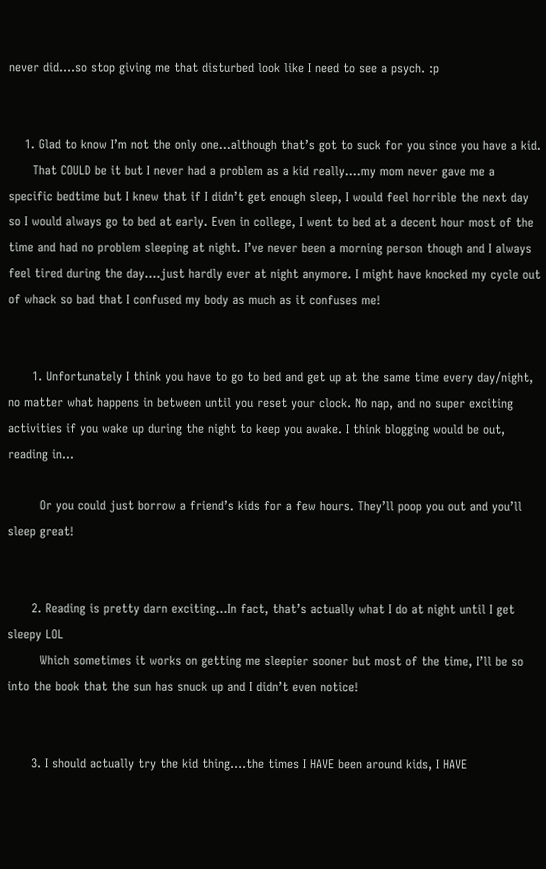never did….so stop giving me that disturbed look like I need to see a psych. :p


    1. Glad to know I’m not the only one…although that’s got to suck for you since you have a kid.
      That COULD be it but I never had a problem as a kid really….my mom never gave me a specific bedtime but I knew that if I didn’t get enough sleep, I would feel horrible the next day so I would always go to bed at early. Even in college, I went to bed at a decent hour most of the time and had no problem sleeping at night. I’ve never been a morning person though and I always feel tired during the day….just hardly ever at night anymore. I might have knocked my cycle out of whack so bad that I confused my body as much as it confuses me!


      1. Unfortunately I think you have to go to bed and get up at the same time every day/night, no matter what happens in between until you reset your clock. No nap, and no super exciting activities if you wake up during the night to keep you awake. I think blogging would be out, reading in…

        Or you could just borrow a friend’s kids for a few hours. They’ll poop you out and you’ll sleep great!


      2. Reading is pretty darn exciting…In fact, that’s actually what I do at night until I get sleepy LOL
        Which sometimes it works on getting me sleepier sooner but most of the time, I’ll be so into the book that the sun has snuck up and I didn’t even notice!


      3. I should actually try the kid thing….the times I HAVE been around kids, I HAVE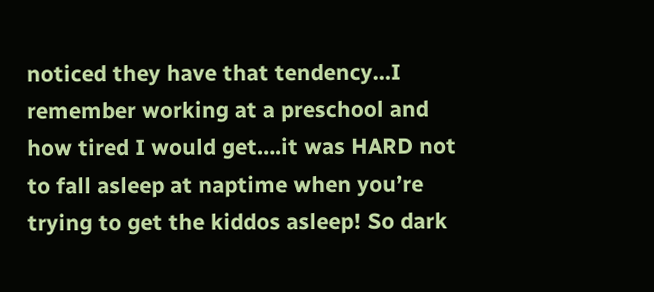noticed they have that tendency…I remember working at a preschool and how tired I would get….it was HARD not to fall asleep at naptime when you’re trying to get the kiddos asleep! So dark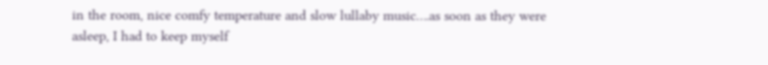in the room, nice comfy temperature and slow lullaby music….as soon as they were asleep, I had to keep myself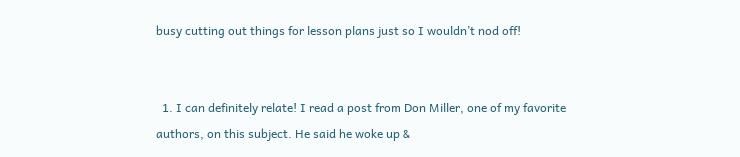busy cutting out things for lesson plans just so I wouldn’t nod off!


  1. I can definitely relate! I read a post from Don Miller, one of my favorite authors, on this subject. He said he woke up &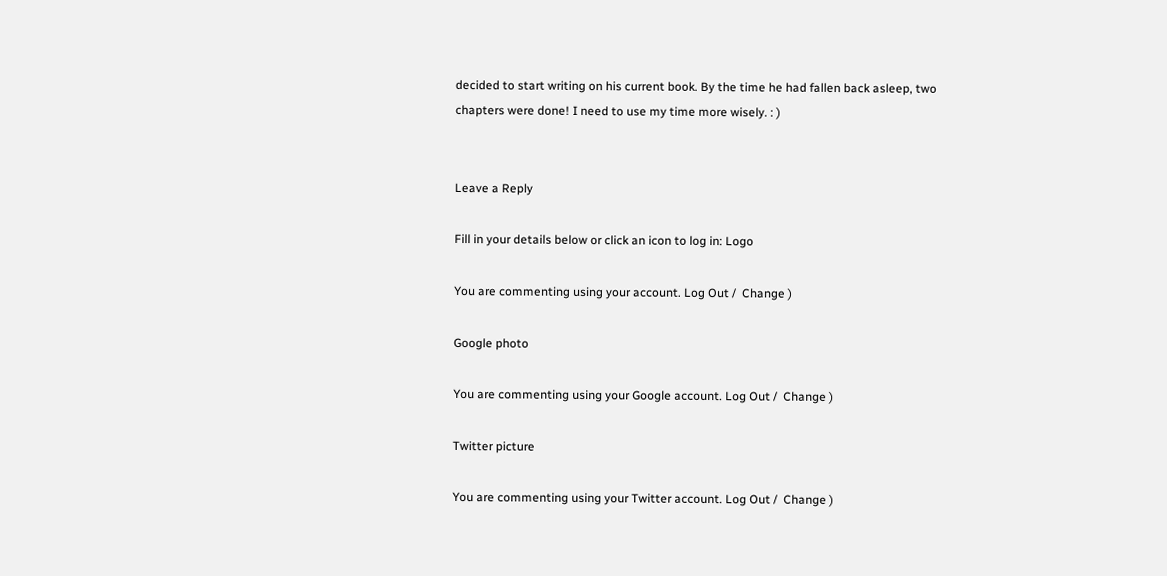decided to start writing on his current book. By the time he had fallen back asleep, two chapters were done! I need to use my time more wisely. : )


Leave a Reply

Fill in your details below or click an icon to log in: Logo

You are commenting using your account. Log Out /  Change )

Google photo

You are commenting using your Google account. Log Out /  Change )

Twitter picture

You are commenting using your Twitter account. Log Out /  Change )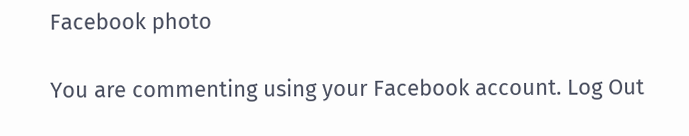Facebook photo

You are commenting using your Facebook account. Log Out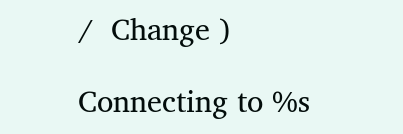/  Change )

Connecting to %s